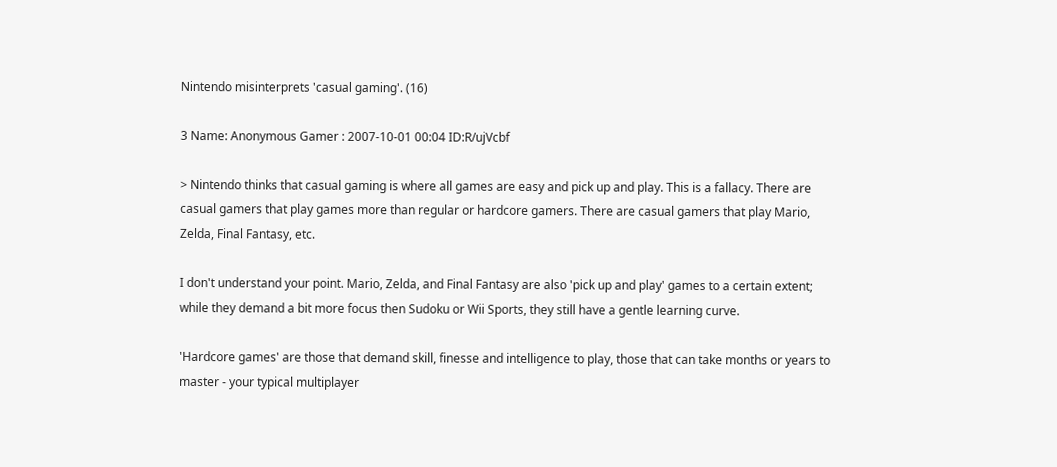Nintendo misinterprets 'casual gaming'. (16)

3 Name: Anonymous Gamer : 2007-10-01 00:04 ID:R/ujVcbf

> Nintendo thinks that casual gaming is where all games are easy and pick up and play. This is a fallacy. There are casual gamers that play games more than regular or hardcore gamers. There are casual gamers that play Mario, Zelda, Final Fantasy, etc.

I don't understand your point. Mario, Zelda, and Final Fantasy are also 'pick up and play' games to a certain extent; while they demand a bit more focus then Sudoku or Wii Sports, they still have a gentle learning curve.

'Hardcore games' are those that demand skill, finesse and intelligence to play, those that can take months or years to master - your typical multiplayer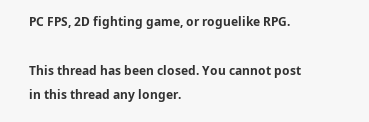PC FPS, 2D fighting game, or roguelike RPG.

This thread has been closed. You cannot post in this thread any longer.